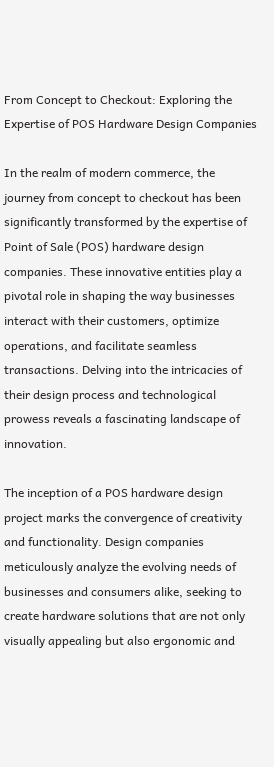From Concept to Checkout: Exploring the Expertise of POS Hardware Design Companies

In the realm of modern commerce, the journey from concept to checkout has been significantly transformed by the expertise of Point of Sale (POS) hardware design companies. These innovative entities play a pivotal role in shaping the way businesses interact with their customers, optimize operations, and facilitate seamless transactions. Delving into the intricacies of their design process and technological prowess reveals a fascinating landscape of innovation.

The inception of a POS hardware design project marks the convergence of creativity and functionality. Design companies meticulously analyze the evolving needs of businesses and consumers alike, seeking to create hardware solutions that are not only visually appealing but also ergonomic and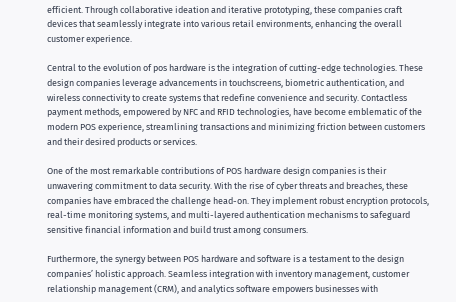efficient. Through collaborative ideation and iterative prototyping, these companies craft devices that seamlessly integrate into various retail environments, enhancing the overall customer experience.

Central to the evolution of pos hardware is the integration of cutting-edge technologies. These design companies leverage advancements in touchscreens, biometric authentication, and wireless connectivity to create systems that redefine convenience and security. Contactless payment methods, empowered by NFC and RFID technologies, have become emblematic of the modern POS experience, streamlining transactions and minimizing friction between customers and their desired products or services.

One of the most remarkable contributions of POS hardware design companies is their unwavering commitment to data security. With the rise of cyber threats and breaches, these companies have embraced the challenge head-on. They implement robust encryption protocols, real-time monitoring systems, and multi-layered authentication mechanisms to safeguard sensitive financial information and build trust among consumers.

Furthermore, the synergy between POS hardware and software is a testament to the design companies’ holistic approach. Seamless integration with inventory management, customer relationship management (CRM), and analytics software empowers businesses with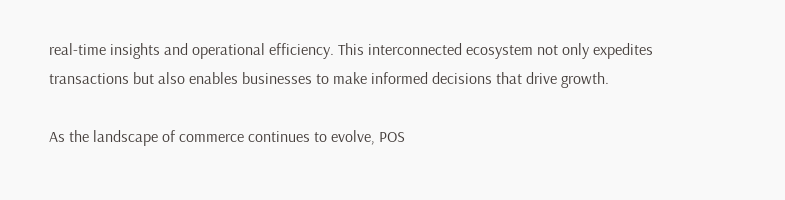real-time insights and operational efficiency. This interconnected ecosystem not only expedites transactions but also enables businesses to make informed decisions that drive growth.

As the landscape of commerce continues to evolve, POS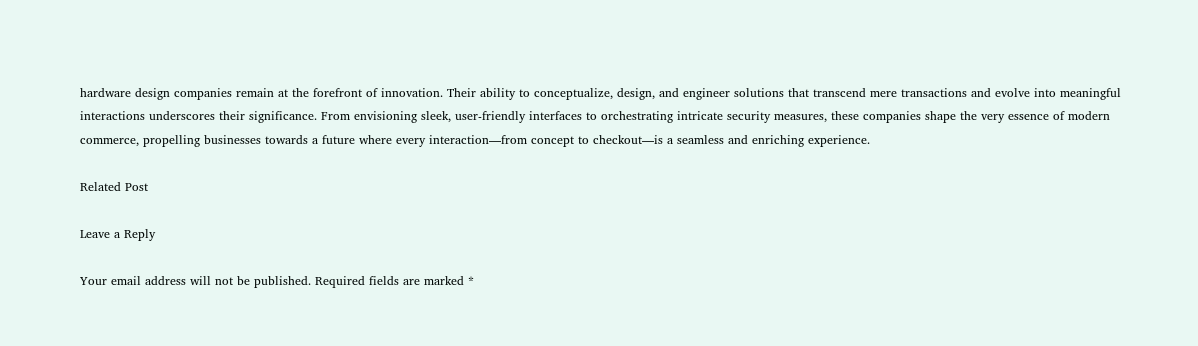hardware design companies remain at the forefront of innovation. Their ability to conceptualize, design, and engineer solutions that transcend mere transactions and evolve into meaningful interactions underscores their significance. From envisioning sleek, user-friendly interfaces to orchestrating intricate security measures, these companies shape the very essence of modern commerce, propelling businesses towards a future where every interaction—from concept to checkout—is a seamless and enriching experience.

Related Post

Leave a Reply

Your email address will not be published. Required fields are marked *